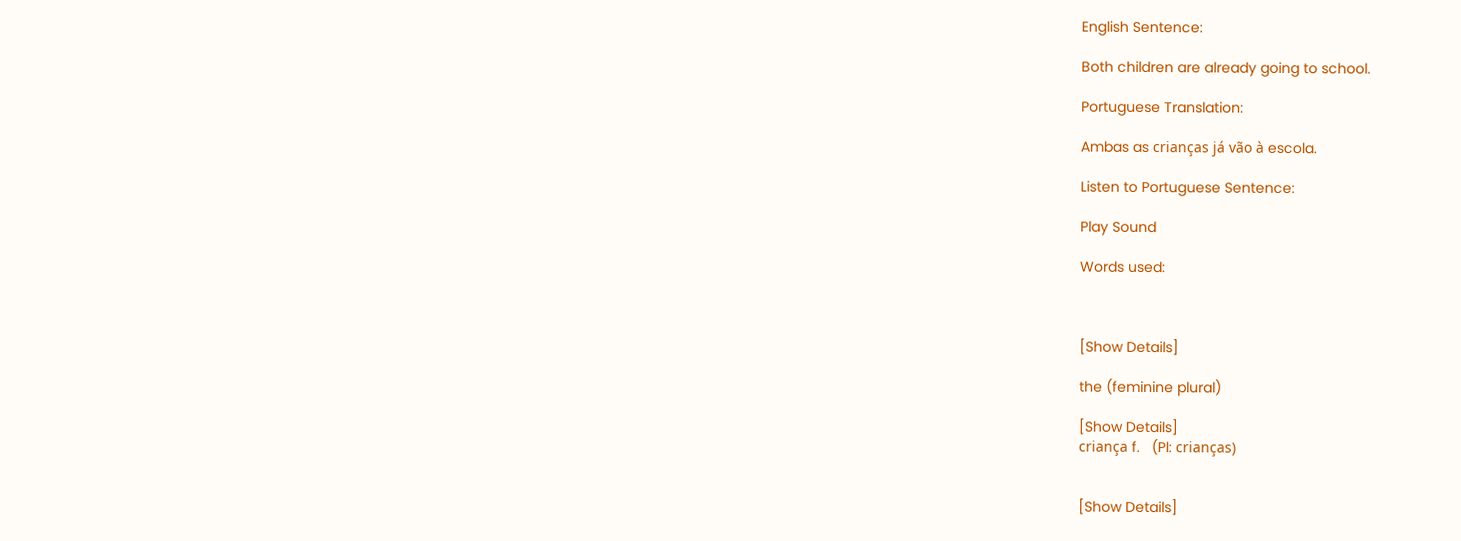English Sentence:

Both children are already going to school.

Portuguese Translation:

Ambas as crianças já vão à escola.

Listen to Portuguese Sentence:

Play Sound

Words used:



[Show Details]

the (feminine plural)

[Show Details]
criança f.   (Pl: crianças)


[Show Details]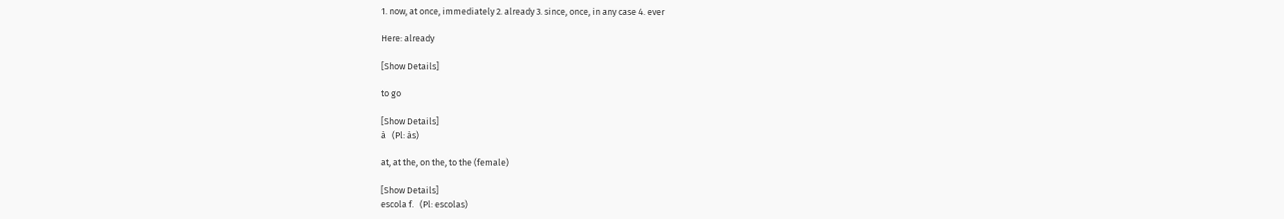1. now, at once, immediately 2. already 3. since, once, in any case 4. ever

Here: already

[Show Details]

to go

[Show Details]
à   (Pl: às)

at, at the, on the, to the (female)

[Show Details]
escola f.   (Pl: escolas)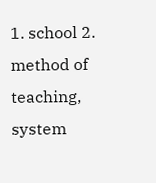1. school 2. method of teaching, system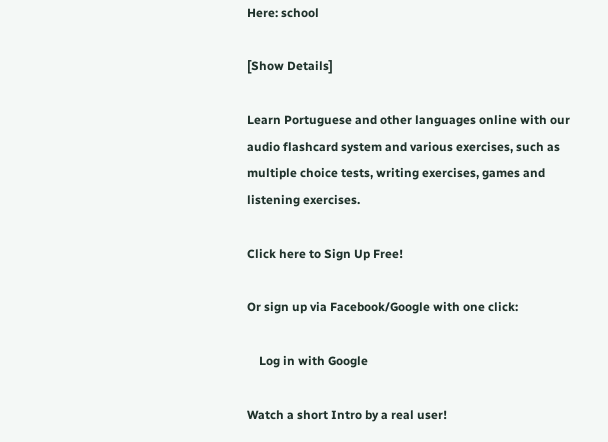Here: school

[Show Details]

Learn Portuguese and other languages online with our audio flashcard system and various exercises, such as multiple choice tests, writing exercises, games and listening exercises.

Click here to Sign Up Free!

Or sign up via Facebook/Google with one click:

    Log in with Google

Watch a short Intro by a real user!